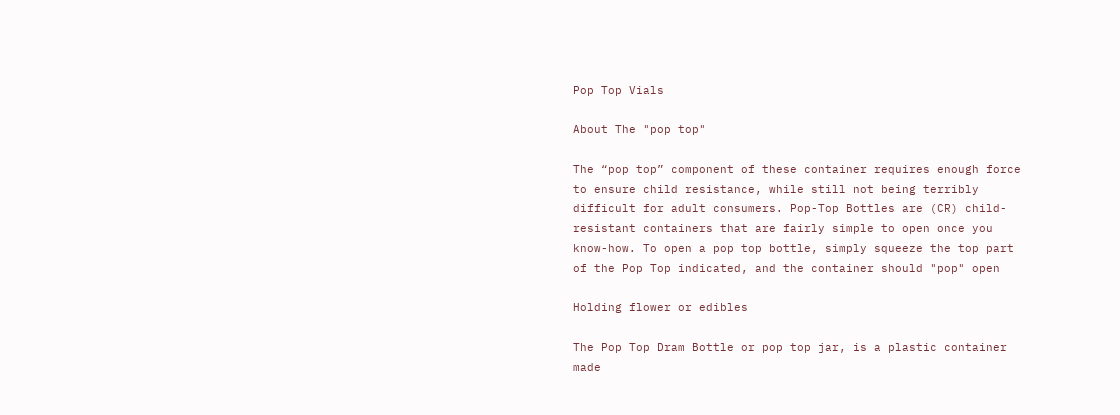Pop Top Vials

About The "pop top"

The “pop top” component of these container requires enough force to ensure child resistance, while still not being terribly difficult for adult consumers. Pop-Top Bottles are (CR) child-resistant containers that are fairly simple to open once you know-how. To open a pop top bottle, simply squeeze the top part of the Pop Top indicated, and the container should "pop" open

Holding flower or edibles

The Pop Top Dram Bottle or pop top jar, is a plastic container made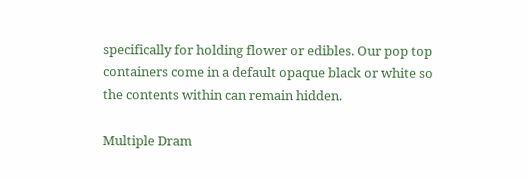specifically for holding flower or edibles. Our pop top containers come in a default opaque black or white so the contents within can remain hidden.

Multiple Dram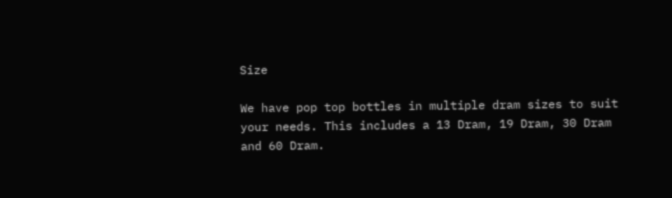Size

We have pop top bottles in multiple dram sizes to suit your needs. This includes a 13 Dram, 19 Dram, 30 Dram and 60 Dram.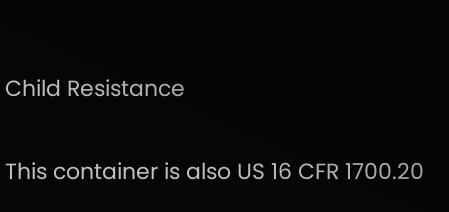Child Resistance

This container is also US 16 CFR 1700.20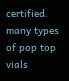certified. many types of pop top vials